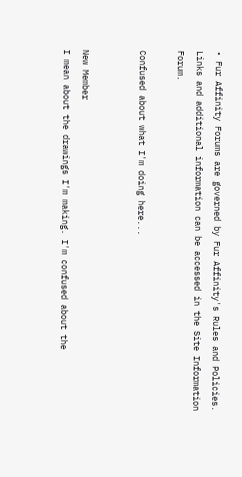• Fur Affinity Forums are governed by Fur Affinity's Rules and Policies. Links and additional information can be accessed in the Site Information Forum.

Confused about what I'm doing here...


New Member
I mean about the drawings I'm making. I'm confused about the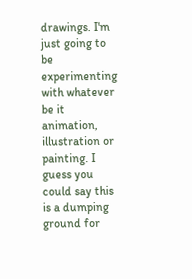drawings. I'm just going to be experimenting with whatever be it animation, illustration or painting. I guess you could say this is a dumping ground for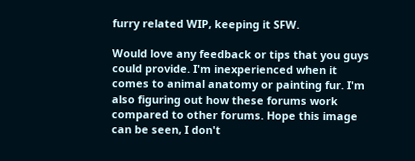furry related WIP, keeping it SFW.

Would love any feedback or tips that you guys could provide. I'm inexperienced when it comes to animal anatomy or painting fur. I'm also figuring out how these forums work compared to other forums. Hope this image can be seen, I don't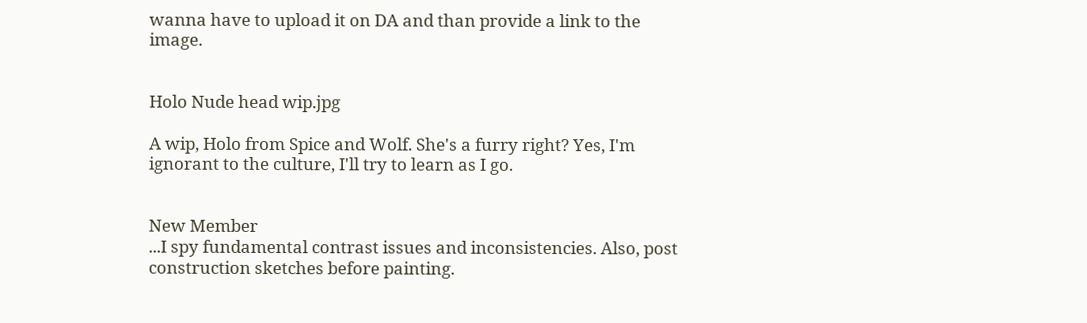wanna have to upload it on DA and than provide a link to the image.


Holo Nude head wip.jpg

A wip, Holo from Spice and Wolf. She's a furry right? Yes, I'm ignorant to the culture, I'll try to learn as I go.


New Member
...I spy fundamental contrast issues and inconsistencies. Also, post construction sketches before painting.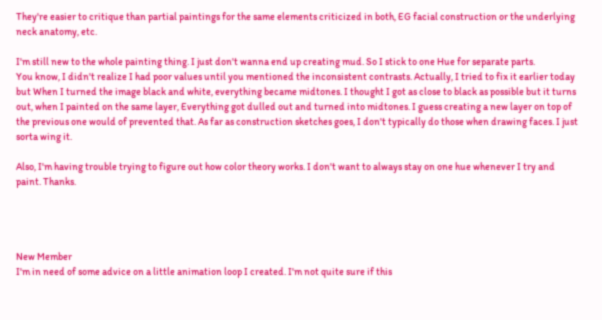They're easier to critique than partial paintings for the same elements criticized in both, EG facial construction or the underlying neck anatomy, etc.

I'm still new to the whole painting thing. I just don't wanna end up creating mud. So I stick to one Hue for separate parts.
You know, I didn't realize I had poor values until you mentioned the inconsistent contrasts. Actually, I tried to fix it earlier today but When I turned the image black and white, everything became midtones. I thought I got as close to black as possible but it turns out, when I painted on the same layer, Everything got dulled out and turned into midtones. I guess creating a new layer on top of the previous one would of prevented that. As far as construction sketches goes, I don't typically do those when drawing faces. I just sorta wing it.

Also, I'm having trouble trying to figure out how color theory works. I don't want to always stay on one hue whenever I try and paint. Thanks.




New Member
I'm in need of some advice on a little animation loop I created. I'm not quite sure if this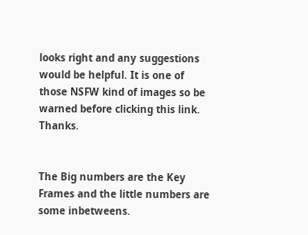looks right and any suggestions would be helpful. It is one of those NSFW kind of images so be warned before clicking this link. Thanks.


The Big numbers are the Key Frames and the little numbers are some inbetweens.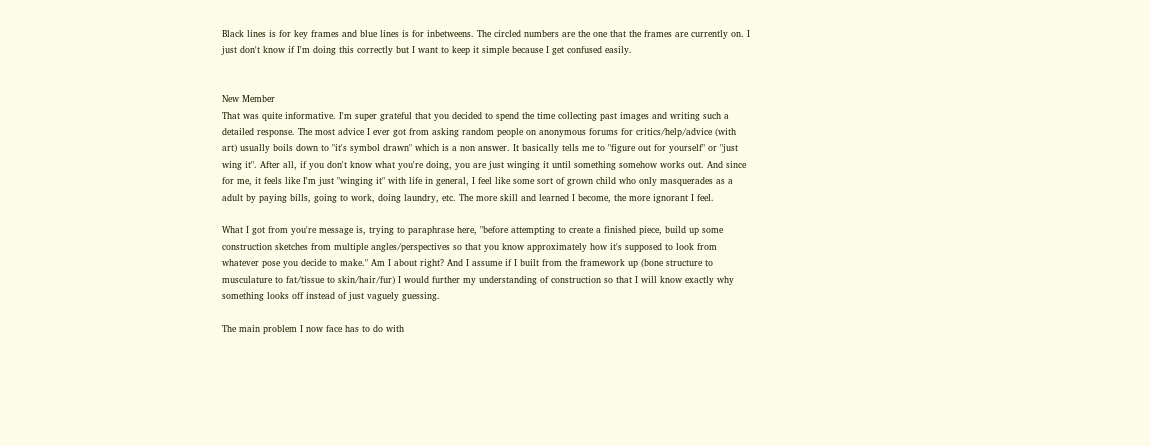Black lines is for key frames and blue lines is for inbetweens. The circled numbers are the one that the frames are currently on. I just don't know if I'm doing this correctly but I want to keep it simple because I get confused easily.


New Member
That was quite informative. I'm super grateful that you decided to spend the time collecting past images and writing such a detailed response. The most advice I ever got from asking random people on anonymous forums for critics/help/advice (with art) usually boils down to "it's symbol drawn" which is a non answer. It basically tells me to "figure out for yourself" or "just wing it". After all, if you don't know what you're doing, you are just winging it until something somehow works out. And since for me, it feels like I'm just "winging it" with life in general, I feel like some sort of grown child who only masquerades as a adult by paying bills, going to work, doing laundry, etc. The more skill and learned I become, the more ignorant I feel.

What I got from you're message is, trying to paraphrase here, "before attempting to create a finished piece, build up some construction sketches from multiple angles/perspectives so that you know approximately how it's supposed to look from whatever pose you decide to make." Am I about right? And I assume if I built from the framework up (bone structure to musculature to fat/tissue to skin/hair/fur) I would further my understanding of construction so that I will know exactly why something looks off instead of just vaguely guessing.

The main problem I now face has to do with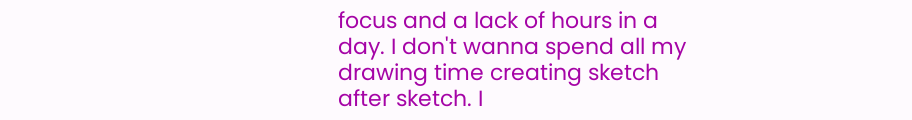focus and a lack of hours in a day. I don't wanna spend all my drawing time creating sketch after sketch. I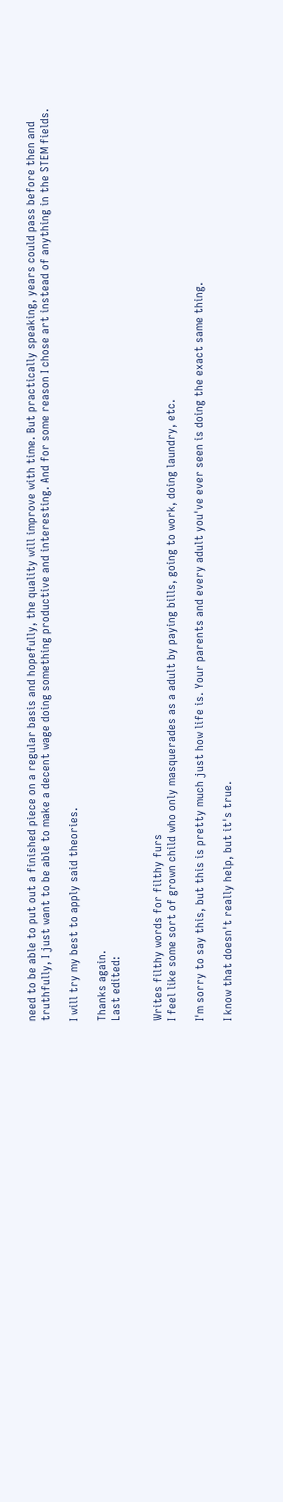need to be able to put out a finished piece on a regular basis and hopefully, the quality will improve with time. But practically speaking, years could pass before then and truthfully, I just want to be able to make a decent wage doing something productive and interesting. And for some reason I chose art instead of anything in the STEM fields.

I will try my best to apply said theories.

Thanks again.
Last edited:


Writes filthy words for filthy furs
I feel like some sort of grown child who only masquerades as a adult by paying bills, going to work, doing laundry, etc.

I'm sorry to say this, but this is pretty much just how life is. Your parents and every adult you've ever seen is doing the exact same thing.

I know that doesn't really help, but it's true.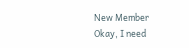New Member
Okay, I need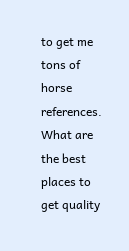to get me tons of horse references. What are the best places to get quality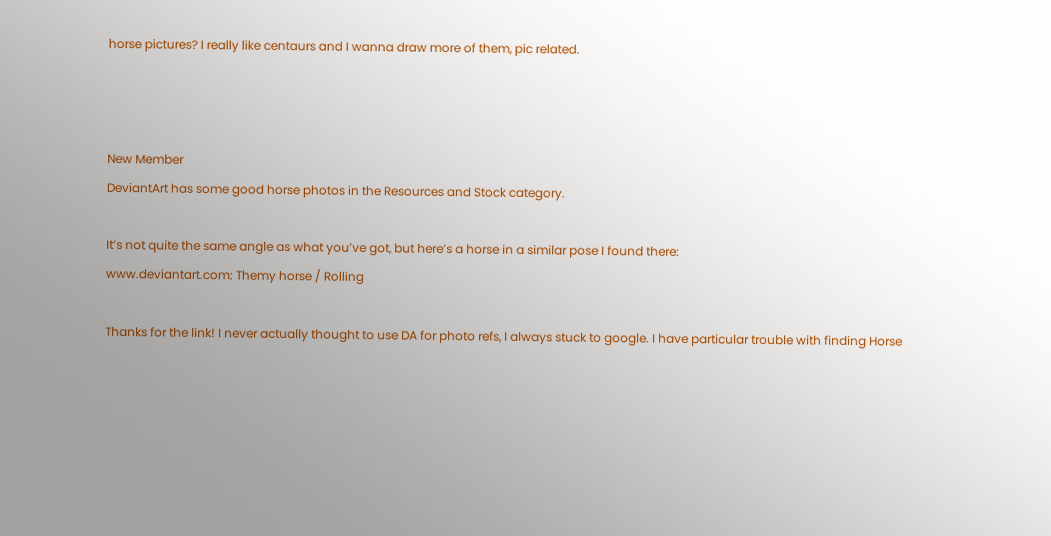horse pictures? I really like centaurs and I wanna draw more of them, pic related.



New Member
DeviantArt has some good horse photos in the Resources and Stock category.

It’s not quite the same angle as what you’ve got, but here’s a horse in a similar pose I found there:
www.deviantart.com: Themy horse / Rolling

Thanks for the link! I never actually thought to use DA for photo refs, I always stuck to google. I have particular trouble with finding Horse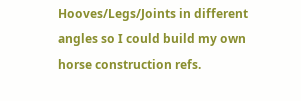Hooves/Legs/Joints in different angles so I could build my own horse construction refs.